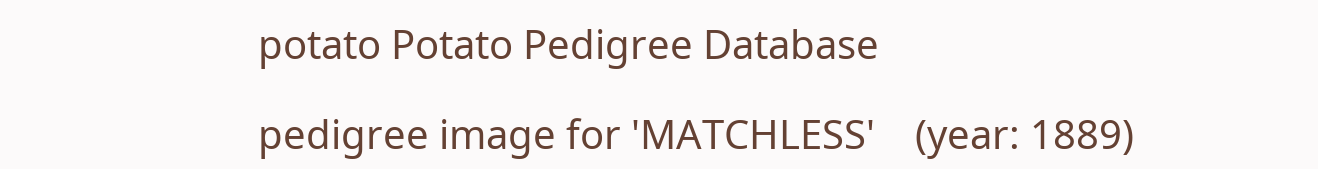potato Potato Pedigree Database

pedigree image for 'MATCHLESS'    (year: 1889)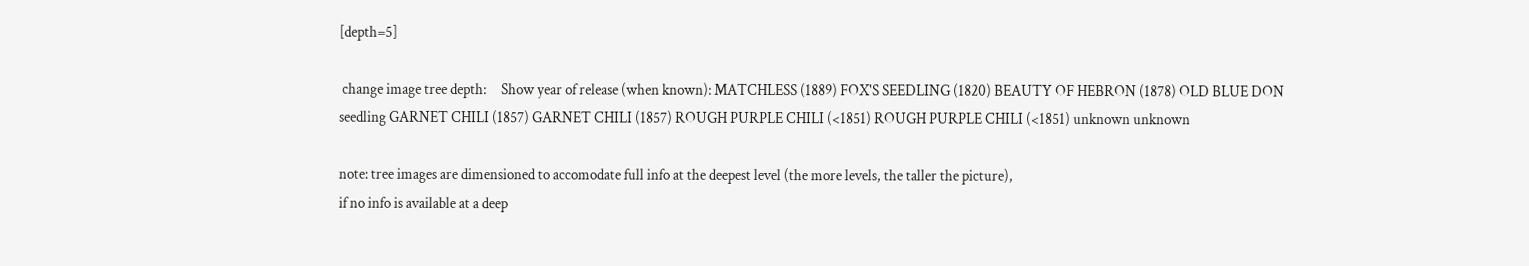[depth=5]

 change image tree depth:     Show year of release (when known): MATCHLESS (1889) FOX'S SEEDLING (1820) BEAUTY OF HEBRON (1878) OLD BLUE DON seedling GARNET CHILI (1857) GARNET CHILI (1857) ROUGH PURPLE CHILI (<1851) ROUGH PURPLE CHILI (<1851) unknown unknown

note: tree images are dimensioned to accomodate full info at the deepest level (the more levels, the taller the picture),
if no info is available at a deep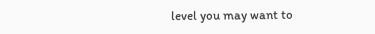level you may want to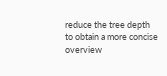reduce the tree depth to obtain a more concise overview